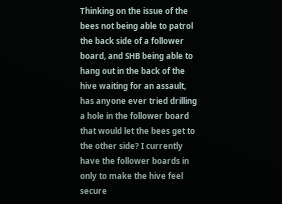Thinking on the issue of the bees not being able to patrol the back side of a follower board, and SHB being able to hang out in the back of the hive waiting for an assault, has anyone ever tried drilling a hole in the follower board that would let the bees get to the other side? I currently have the follower boards in only to make the hive feel secure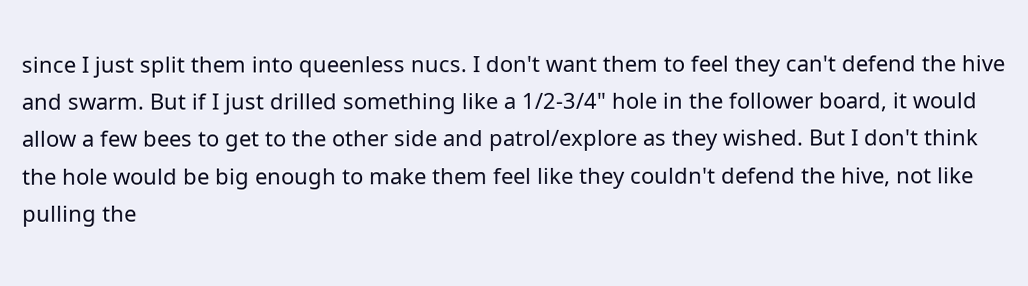since I just split them into queenless nucs. I don't want them to feel they can't defend the hive and swarm. But if I just drilled something like a 1/2-3/4" hole in the follower board, it would allow a few bees to get to the other side and patrol/explore as they wished. But I don't think the hole would be big enough to make them feel like they couldn't defend the hive, not like pulling the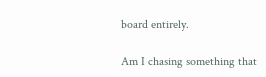board entirely.

Am I chasing something that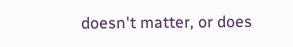doesn't matter, or does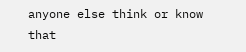anyone else think or know that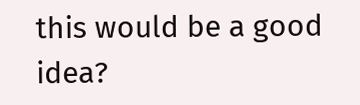this would be a good idea?